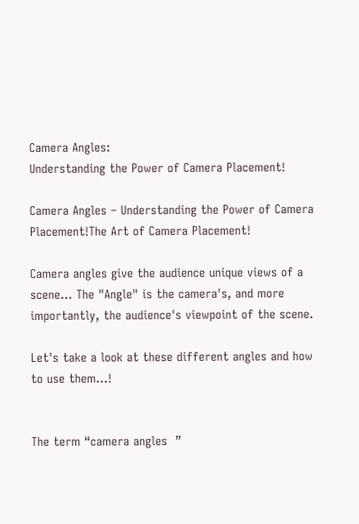Camera Angles:
Understanding the Power of Camera Placement!

Camera Angles – Understanding the Power of Camera Placement!The Art of Camera Placement!

Camera angles give the audience unique views of a scene... The "Angle" is the camera's, and more importantly, the audience's viewpoint of the scene.

Let's take a look at these different angles and how to use them…!


The term “camera angles  ”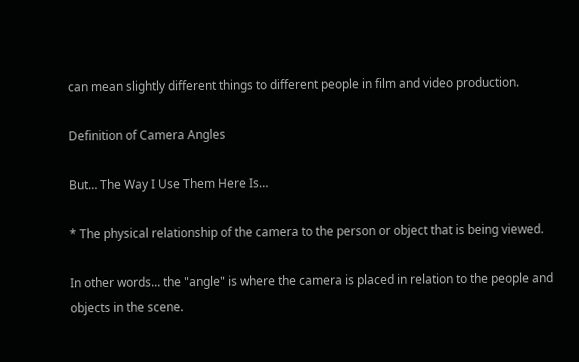can mean slightly different things to different people in film and video production.

Definition of Camera Angles

But… The Way I Use Them Here Is…

* The physical relationship of the camera to the person or object that is being viewed.

In other words... the "angle" is where the camera is placed in relation to the people and objects in the scene.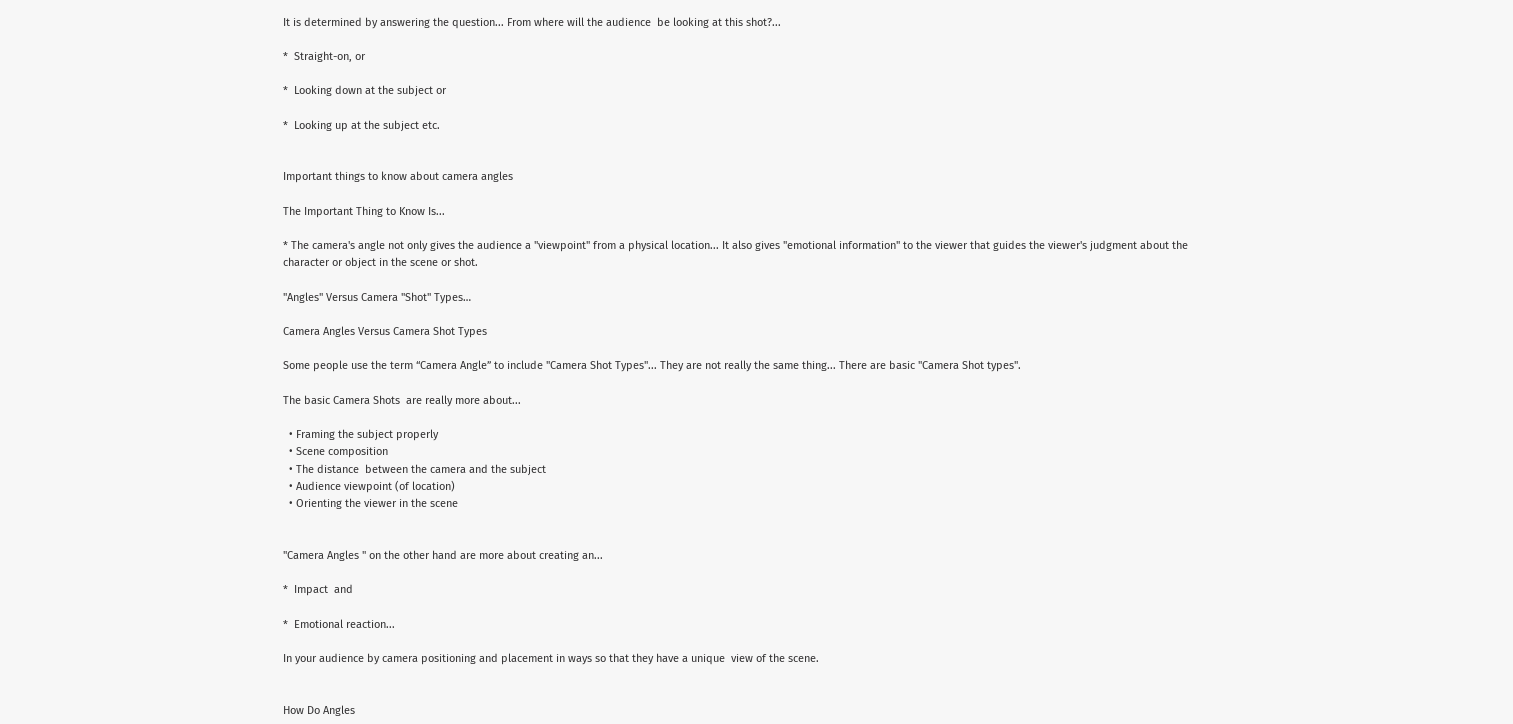It is determined by answering the question... From where will the audience  be looking at this shot?...

*  Straight-on, or

*  Looking down at the subject or

*  Looking up at the subject etc.


Important things to know about camera angles

The Important Thing to Know Is...

* The camera's angle not only gives the audience a "viewpoint" from a physical location... It also gives "emotional information" to the viewer that guides the viewer's judgment about the character or object in the scene or shot.

"Angles" Versus Camera "Shot" Types…

Camera Angles Versus Camera Shot Types

Some people use the term “Camera Angle” to include "Camera Shot Types"... They are not really the same thing... There are basic "Camera Shot types".

The basic Camera Shots  are really more about...

  • Framing the subject properly
  • Scene composition
  • The distance  between the camera and the subject
  • Audience viewpoint (of location)
  • Orienting the viewer in the scene


"Camera Angles " on the other hand are more about creating an...

*  Impact  and

*  Emotional reaction...

In your audience by camera positioning and placement in ways so that they have a unique  view of the scene.


How Do Angles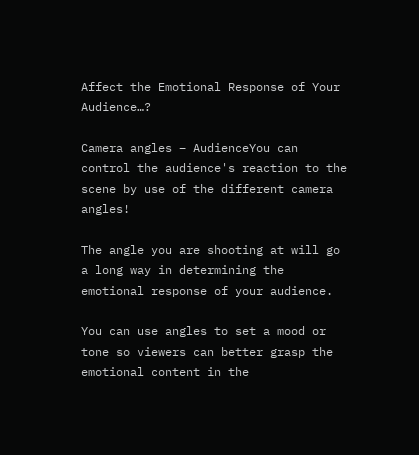Affect the Emotional Response of Your Audience…?

Camera angles – AudienceYou can control the audience's reaction to the scene by use of the different camera angles!

The angle you are shooting at will go a long way in determining the emotional response of your audience.

You can use angles to set a mood or tone so viewers can better grasp the emotional content in the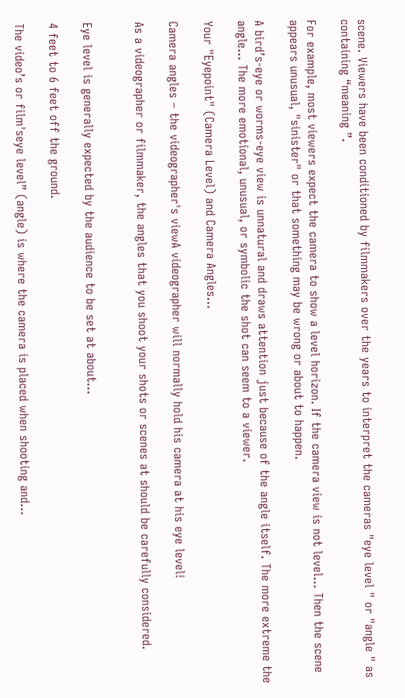scene. Viewers have been conditioned by filmmakers over the years to interpret the cameras "eye level " or "angle " as containing “meaning ”.

For example, most viewers expect the camera to show a level horizon. If the camera view is not level... Then the scene appears unusual, "sinister" or that something may be wrong or about to happen.

A bird’s-eye or worms-eye view is unnatural and draws attention just because of the angle itself. The more extreme the angle... The more emotional, unusual, or symbolic the shot can seem to a viewer.

Your "Eyepoint" (Camera Level) and Camera Angles…

Camera angles – the videographer's viewA videographer will normally hold his camera at his eye level!

As a videographer or filmmaker, the angles that you shoot your shots or scenes at should be carefully considered.


Eye level is generally expected by the audience to be set at about...

4 feet to 6 feet off the ground.

The video’s or film'seye level” (angle) is where the camera is placed when shooting and...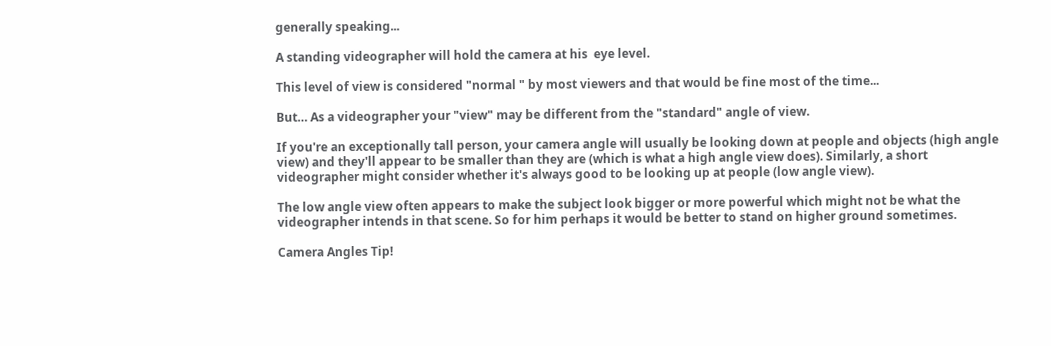generally speaking...

A standing videographer will hold the camera at his  eye level.

This level of view is considered "normal " by most viewers and that would be fine most of the time...

But… As a videographer your "view" may be different from the "standard" angle of view.

If you're an exceptionally tall person, your camera angle will usually be looking down at people and objects (high angle view) and they'll appear to be smaller than they are (which is what a high angle view does). Similarly, a short videographer might consider whether it's always good to be looking up at people (low angle view).

The low angle view often appears to make the subject look bigger or more powerful which might not be what the videographer intends in that scene. So for him perhaps it would be better to stand on higher ground sometimes.

Camera Angles Tip!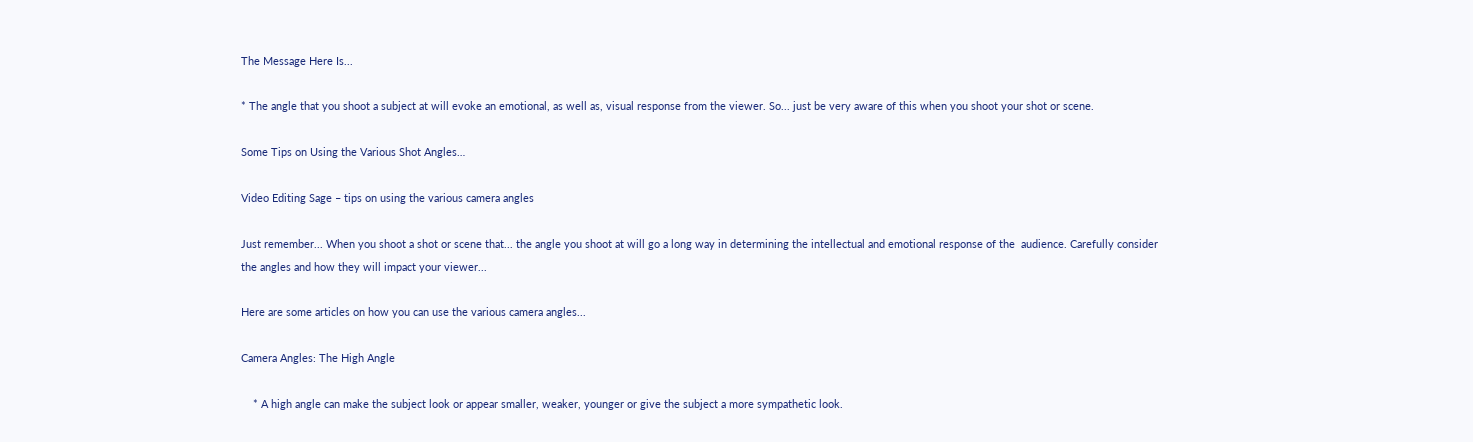The Message Here Is...

* The angle that you shoot a subject at will evoke an emotional, as well as, visual response from the viewer. So... just be very aware of this when you shoot your shot or scene.

Some Tips on Using the Various Shot Angles…

Video Editing Sage – tips on using the various camera angles

Just remember... When you shoot a shot or scene that... the angle you shoot at will go a long way in determining the intellectual and emotional response of the  audience. Carefully consider the angles and how they will impact your viewer...

Here are some articles on how you can use the various camera angles...

Camera Angles: The High Angle

    * A high angle can make the subject look or appear smaller, weaker, younger or give the subject a more sympathetic look.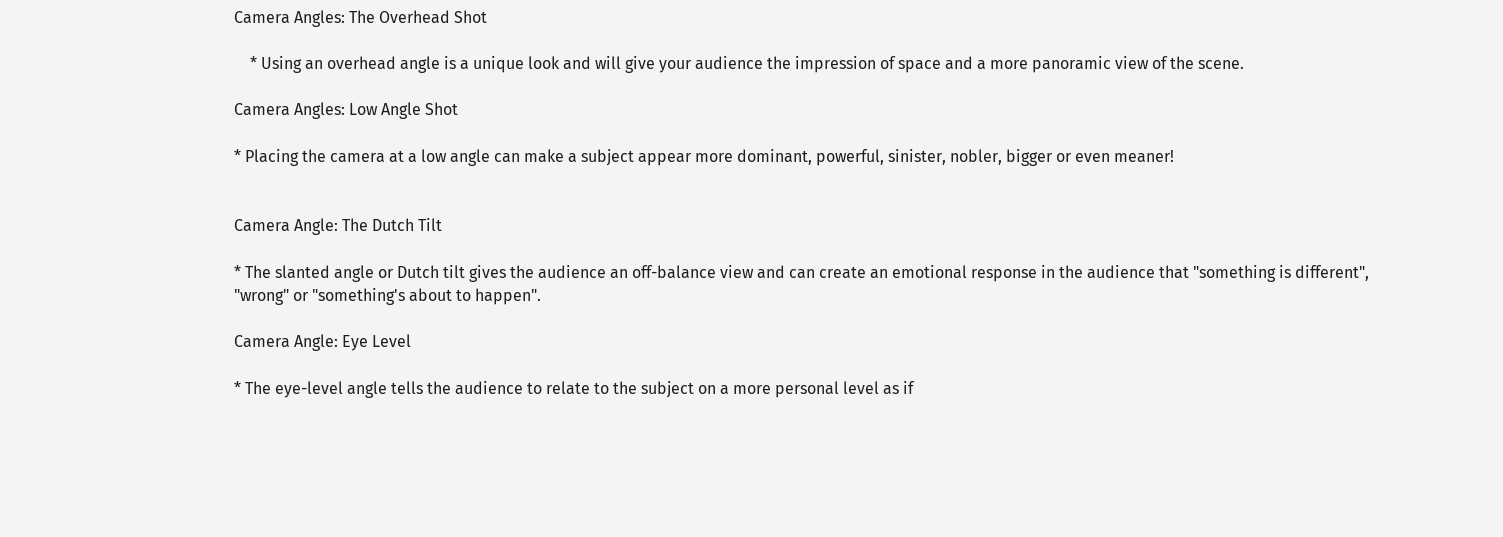Camera Angles: The Overhead Shot

    * Using an overhead angle is a unique look and will give your audience the impression of space and a more panoramic view of the scene.

Camera Angles: Low Angle Shot

* Placing the camera at a low angle can make a subject appear more dominant, powerful, sinister, nobler, bigger or even meaner!


Camera Angle: The Dutch Tilt

* The slanted angle or Dutch tilt gives the audience an off-balance view and can create an emotional response in the audience that "something is different", "wrong" or "something's about to happen".

Camera Angle: Eye Level

* The eye-level angle tells the audience to relate to the subject on a more personal level as if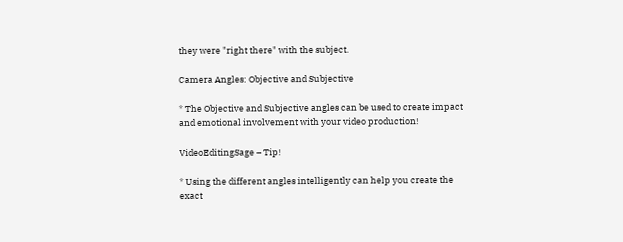they were "right there" with the subject.

Camera Angles: Objective and Subjective

* The Objective and Subjective angles can be used to create impact and emotional involvement with your video production!

VideoEditingSage – Tip!

* Using the different angles intelligently can help you create the exact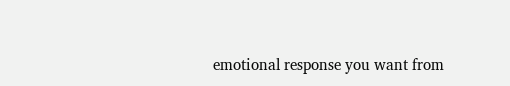emotional response you want from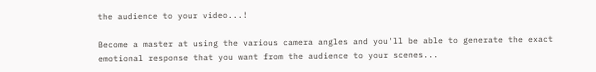the audience to your video...!

Become a master at using the various camera angles and you'll be able to generate the exact emotional response that you want from the audience to your scenes...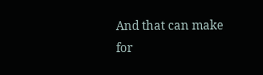And that can make for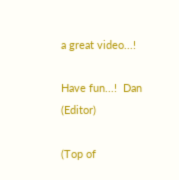a great video...!

Have fun...!  Dan (Editor)

(Top of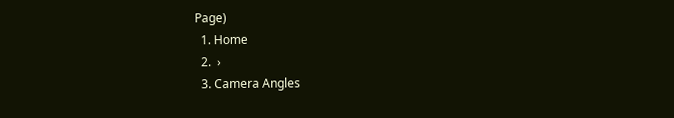Page)
  1. Home
  2.  ›
  3. Camera Angles